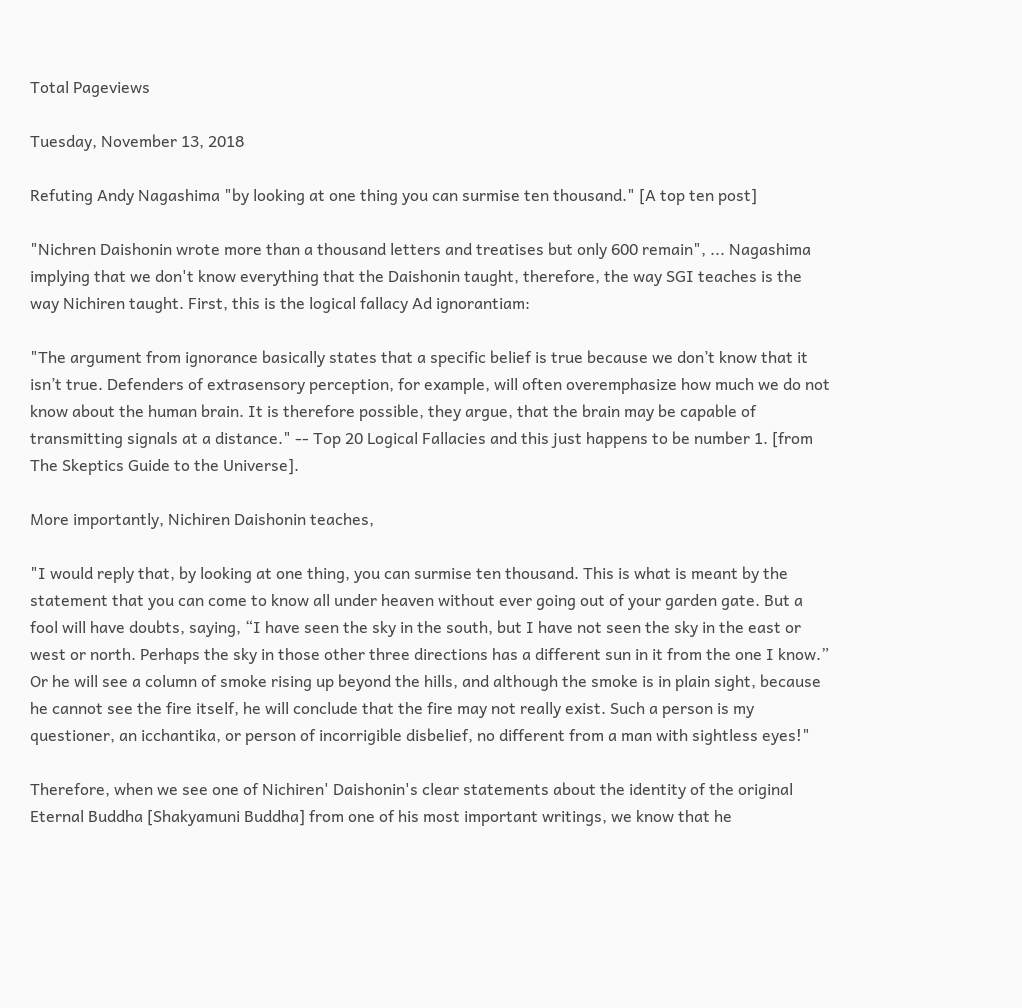Total Pageviews

Tuesday, November 13, 2018

Refuting Andy Nagashima "by looking at one thing you can surmise ten thousand." [A top ten post]

"Nichren Daishonin wrote more than a thousand letters and treatises but only 600 remain", ... Nagashima implying that we don't know everything that the Daishonin taught, therefore, the way SGI teaches is the way Nichiren taught. First, this is the logical fallacy Ad ignorantiam:

"The argument from ignorance basically states that a specific belief is true because we don’t know that it isn’t true. Defenders of extrasensory perception, for example, will often overemphasize how much we do not know about the human brain. It is therefore possible, they argue, that the brain may be capable of transmitting signals at a distance." -- Top 20 Logical Fallacies and this just happens to be number 1. [from The Skeptics Guide to the Universe].

More importantly, Nichiren Daishonin teaches,

"I would reply that, by looking at one thing, you can surmise ten thousand. This is what is meant by the statement that you can come to know all under heaven without ever going out of your garden gate. But a fool will have doubts, saying, “I have seen the sky in the south, but I have not seen the sky in the east or west or north. Perhaps the sky in those other three directions has a different sun in it from the one I know.” Or he will see a column of smoke rising up beyond the hills, and although the smoke is in plain sight, because he cannot see the fire itself, he will conclude that the fire may not really exist. Such a person is my questioner, an icchantika, or person of incorrigible disbelief, no different from a man with sightless eyes!"

Therefore, when we see one of Nichiren' Daishonin's clear statements about the identity of the original Eternal Buddha [Shakyamuni Buddha] from one of his most important writings, we know that he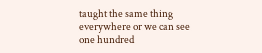taught the same thing everywhere or we can see one hundred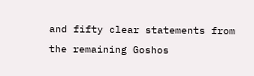and fifty clear statements from the remaining Goshos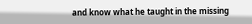and know what he taught in the missing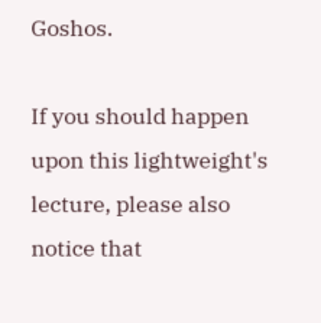Goshos.

If you should happen upon this lightweight's lecture, please also notice that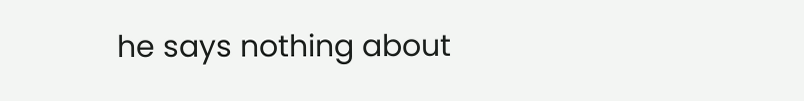he says nothing about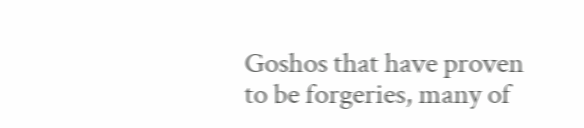Goshos that have proven to be forgeries, many of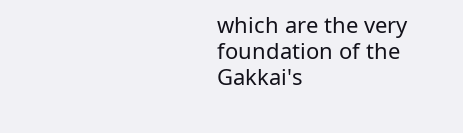which are the very foundation of the Gakkai's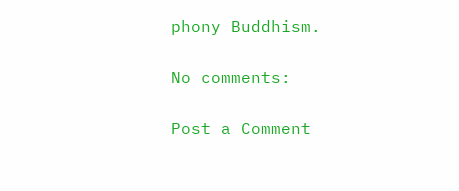phony Buddhism.

No comments:

Post a Comment